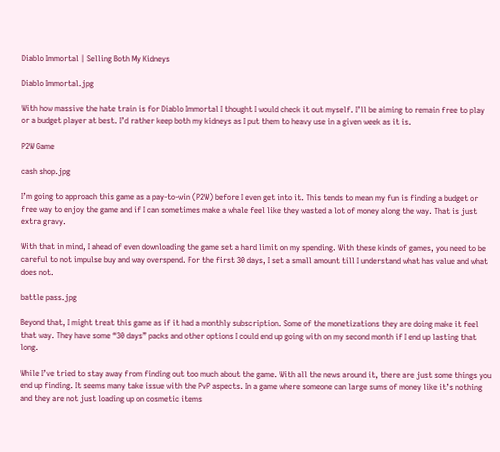Diablo Immortal | Selling Both My Kidneys

Diablo Immortal.jpg

With how massive the hate train is for Diablo Immortal I thought I would check it out myself. I’ll be aiming to remain free to play or a budget player at best. I’d rather keep both my kidneys as I put them to heavy use in a given week as it is.

P2W Game

cash shop.jpg

I’m going to approach this game as a pay-to-win (P2W) before I even get into it. This tends to mean my fun is finding a budget or free way to enjoy the game and if I can sometimes make a whale feel like they wasted a lot of money along the way. That is just extra gravy.

With that in mind, I ahead of even downloading the game set a hard limit on my spending. With these kinds of games, you need to be careful to not impulse buy and way overspend. For the first 30 days, I set a small amount till I understand what has value and what does not.

battle pass.jpg

Beyond that, I might treat this game as if it had a monthly subscription. Some of the monetizations they are doing make it feel that way. They have some “30 days” packs and other options I could end up going with on my second month if I end up lasting that long.

While I’ve tried to stay away from finding out too much about the game. With all the news around it, there are just some things you end up finding. It seems many take issue with the PvP aspects. In a game where someone can large sums of money like it’s nothing and they are not just loading up on cosmetic items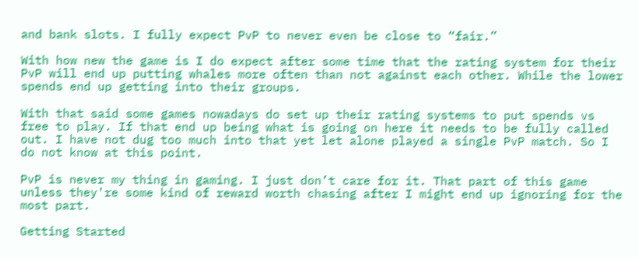and bank slots. I fully expect PvP to never even be close to “fair.”

With how new the game is I do expect after some time that the rating system for their PvP will end up putting whales more often than not against each other. While the lower spends end up getting into their groups.

With that said some games nowadays do set up their rating systems to put spends vs free to play. If that end up being what is going on here it needs to be fully called out. I have not dug too much into that yet let alone played a single PvP match. So I do not know at this point.

PvP is never my thing in gaming. I just don’t care for it. That part of this game unless they're some kind of reward worth chasing after I might end up ignoring for the most part.

Getting Started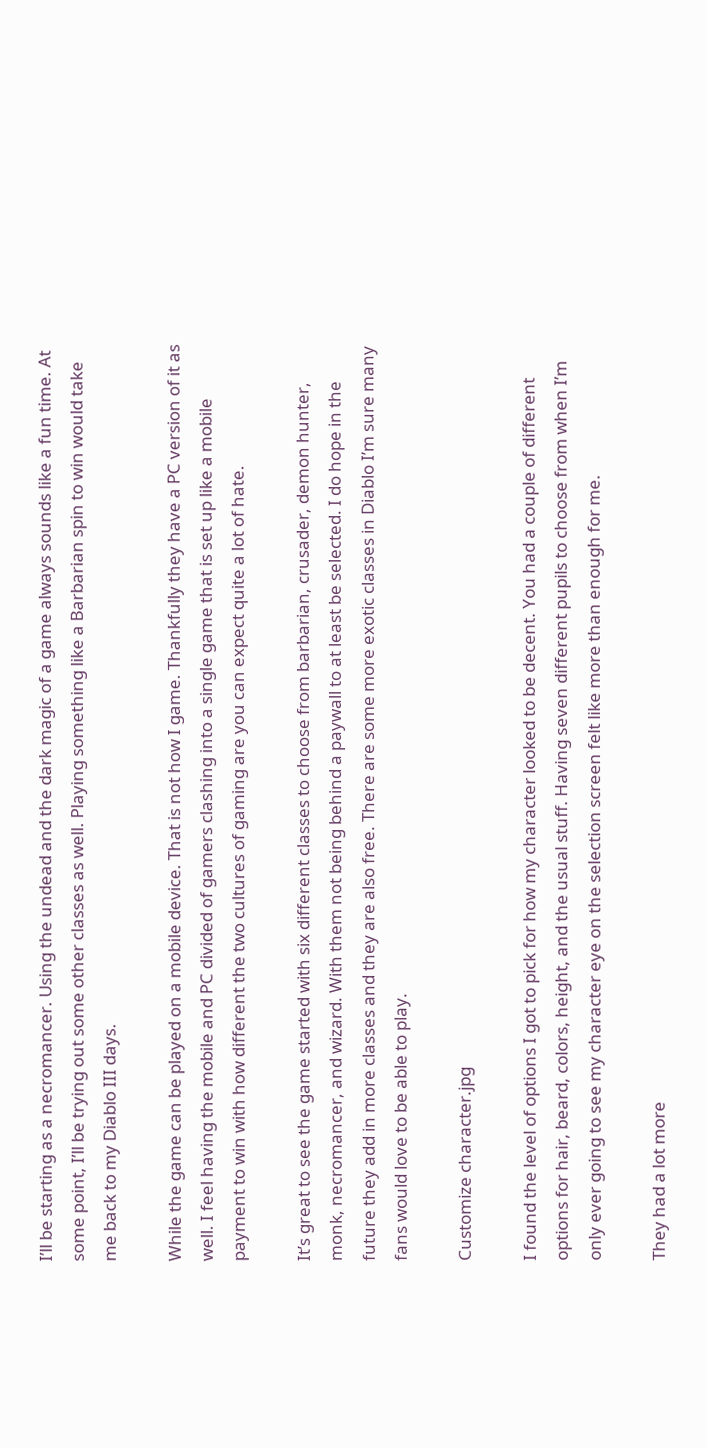I’ll be starting as a necromancer. Using the undead and the dark magic of a game always sounds like a fun time. At some point, I’ll be trying out some other classes as well. Playing something like a Barbarian spin to win would take me back to my Diablo III days.

While the game can be played on a mobile device. That is not how I game. Thankfully they have a PC version of it as well. I feel having the mobile and PC divided of gamers clashing into a single game that is set up like a mobile payment to win with how different the two cultures of gaming are you can expect quite a lot of hate.

It’s great to see the game started with six different classes to choose from barbarian, crusader, demon hunter, monk, necromancer, and wizard. With them not being behind a paywall to at least be selected. I do hope in the future they add in more classes and they are also free. There are some more exotic classes in Diablo I’m sure many fans would love to be able to play.

Customize character.jpg

I found the level of options I got to pick for how my character looked to be decent. You had a couple of different options for hair, beard, colors, height, and the usual stuff. Having seven different pupils to choose from when I’m only ever going to see my character eye on the selection screen felt like more than enough for me.

They had a lot more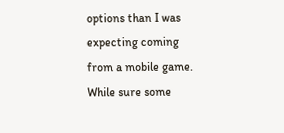options than I was expecting coming from a mobile game. While sure some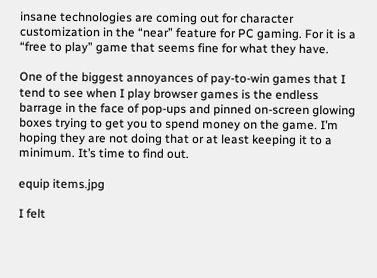insane technologies are coming out for character customization in the “near” feature for PC gaming. For it is a “free to play” game that seems fine for what they have.

One of the biggest annoyances of pay-to-win games that I tend to see when I play browser games is the endless barrage in the face of pop-ups and pinned on-screen glowing boxes trying to get you to spend money on the game. I’m hoping they are not doing that or at least keeping it to a minimum. It’s time to find out.

equip items.jpg

I felt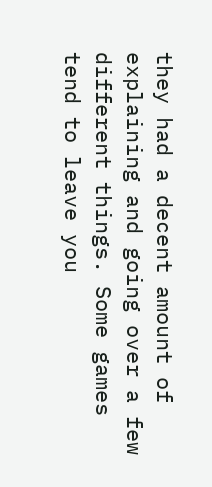they had a decent amount of explaining and going over a few different things. Some games tend to leave you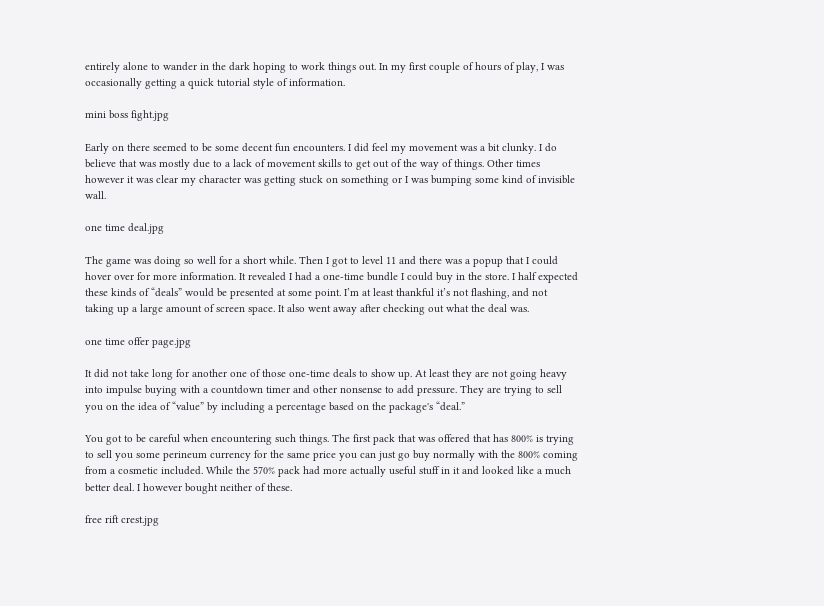entirely alone to wander in the dark hoping to work things out. In my first couple of hours of play, I was occasionally getting a quick tutorial style of information.

mini boss fight.jpg

Early on there seemed to be some decent fun encounters. I did feel my movement was a bit clunky. I do believe that was mostly due to a lack of movement skills to get out of the way of things. Other times however it was clear my character was getting stuck on something or I was bumping some kind of invisible wall.

one time deal.jpg

The game was doing so well for a short while. Then I got to level 11 and there was a popup that I could hover over for more information. It revealed I had a one-time bundle I could buy in the store. I half expected these kinds of “deals” would be presented at some point. I’m at least thankful it’s not flashing, and not taking up a large amount of screen space. It also went away after checking out what the deal was.

one time offer page.jpg

It did not take long for another one of those one-time deals to show up. At least they are not going heavy into impulse buying with a countdown timer and other nonsense to add pressure. They are trying to sell you on the idea of “value” by including a percentage based on the package's “deal.”

You got to be careful when encountering such things. The first pack that was offered that has 800% is trying to sell you some perineum currency for the same price you can just go buy normally with the 800% coming from a cosmetic included. While the 570% pack had more actually useful stuff in it and looked like a much better deal. I however bought neither of these.

free rift crest.jpg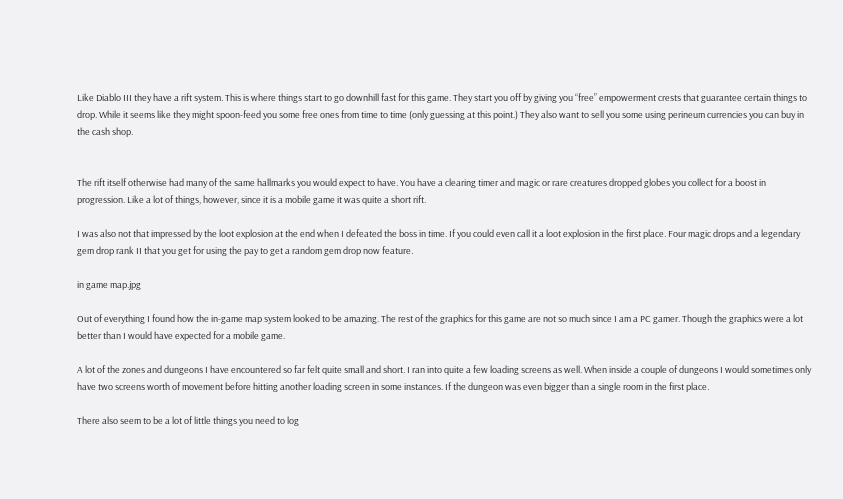Like Diablo III they have a rift system. This is where things start to go downhill fast for this game. They start you off by giving you “free” empowerment crests that guarantee certain things to drop. While it seems like they might spoon-feed you some free ones from time to time (only guessing at this point.) They also want to sell you some using perineum currencies you can buy in the cash shop.


The rift itself otherwise had many of the same hallmarks you would expect to have. You have a clearing timer and magic or rare creatures dropped globes you collect for a boost in progression. Like a lot of things, however, since it is a mobile game it was quite a short rift.

I was also not that impressed by the loot explosion at the end when I defeated the boss in time. If you could even call it a loot explosion in the first place. Four magic drops and a legendary gem drop rank II that you get for using the pay to get a random gem drop now feature.

in game map.jpg

Out of everything I found how the in-game map system looked to be amazing. The rest of the graphics for this game are not so much since I am a PC gamer. Though the graphics were a lot better than I would have expected for a mobile game.

A lot of the zones and dungeons I have encountered so far felt quite small and short. I ran into quite a few loading screens as well. When inside a couple of dungeons I would sometimes only have two screens worth of movement before hitting another loading screen in some instances. If the dungeon was even bigger than a single room in the first place.

There also seem to be a lot of little things you need to log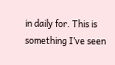in daily for. This is something I’ve seen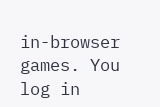in-browser games. You log in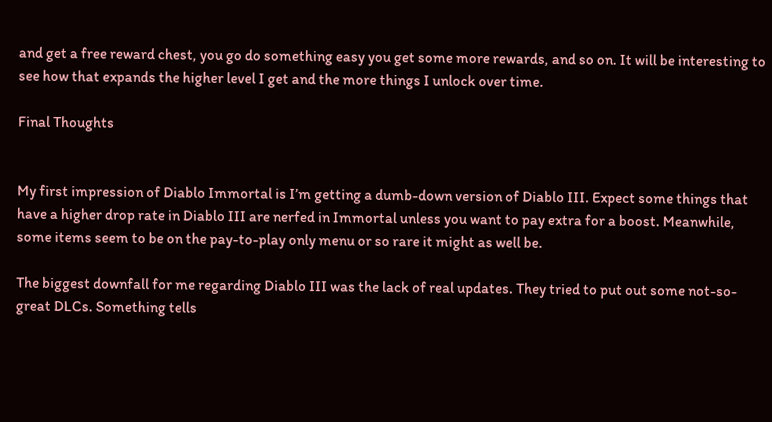and get a free reward chest, you go do something easy you get some more rewards, and so on. It will be interesting to see how that expands the higher level I get and the more things I unlock over time.

Final Thoughts


My first impression of Diablo Immortal is I’m getting a dumb-down version of Diablo III. Expect some things that have a higher drop rate in Diablo III are nerfed in Immortal unless you want to pay extra for a boost. Meanwhile, some items seem to be on the pay-to-play only menu or so rare it might as well be.

The biggest downfall for me regarding Diablo III was the lack of real updates. They tried to put out some not-so-great DLCs. Something tells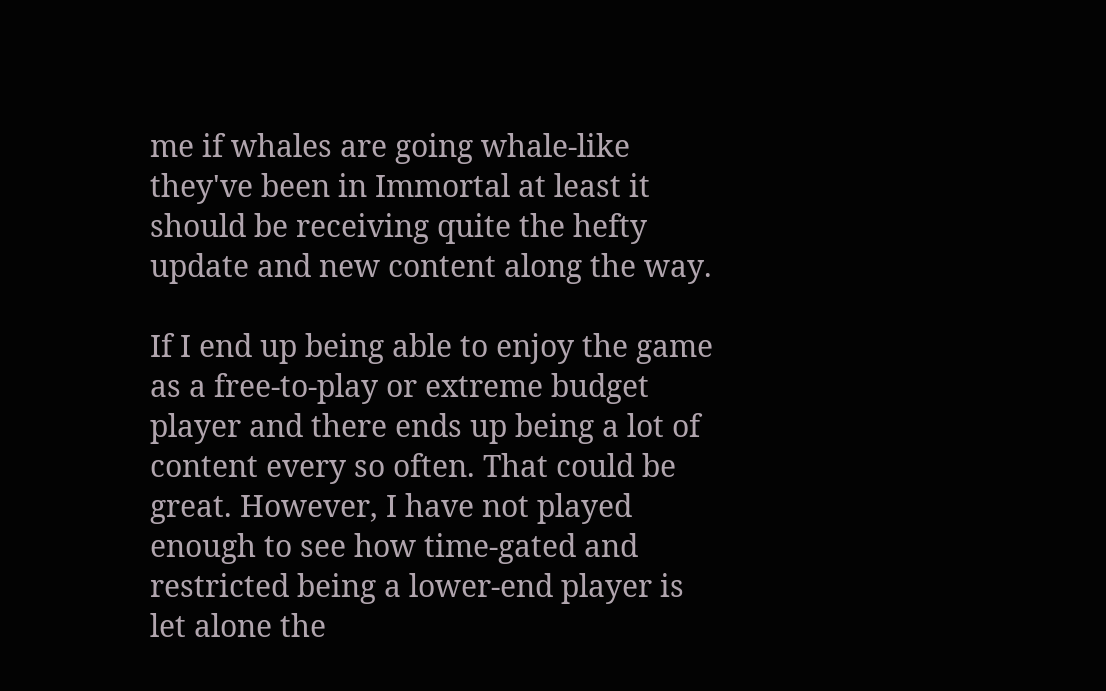me if whales are going whale-like they've been in Immortal at least it should be receiving quite the hefty update and new content along the way.

If I end up being able to enjoy the game as a free-to-play or extreme budget player and there ends up being a lot of content every so often. That could be great. However, I have not played enough to see how time-gated and restricted being a lower-end player is let alone the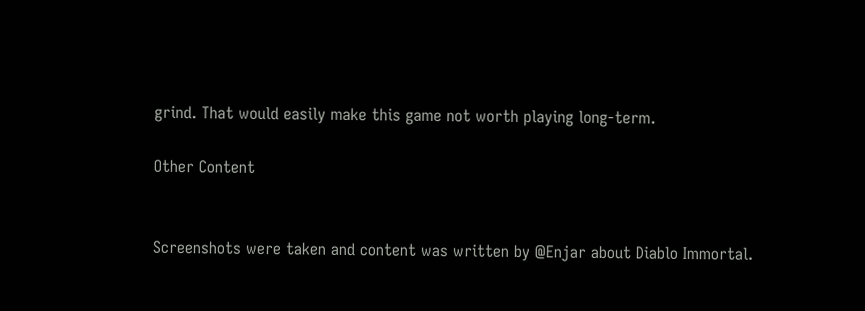grind. That would easily make this game not worth playing long-term.

Other Content


Screenshots were taken and content was written by @Enjar about Diablo Immortal.